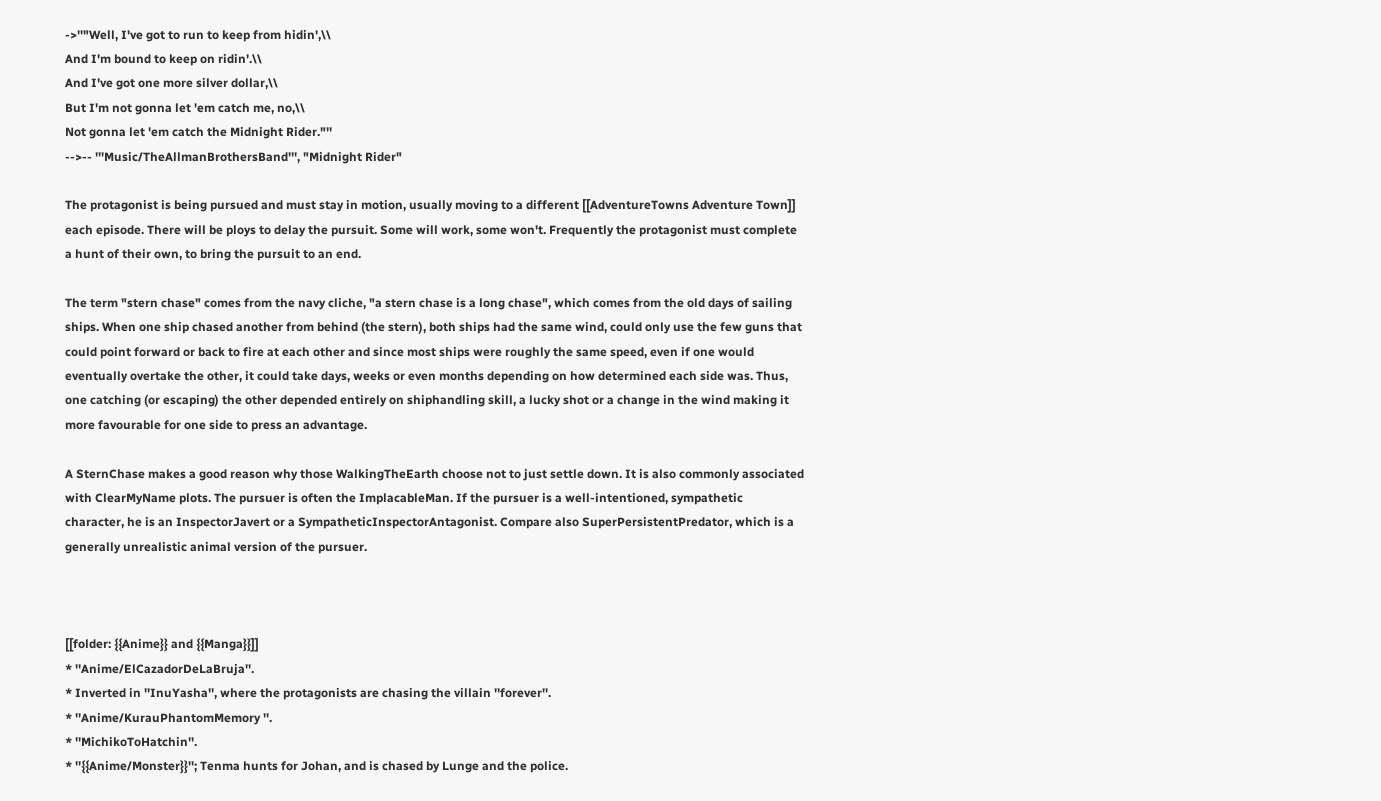->''"Well, I've got to run to keep from hidin',\\
And I'm bound to keep on ridin'.\\
And I've got one more silver dollar,\\
But I'm not gonna let 'em catch me, no,\\
Not gonna let 'em catch the Midnight Rider."''
-->-- '''Music/TheAllmanBrothersBand''', "Midnight Rider"

The protagonist is being pursued and must stay in motion, usually moving to a different [[AdventureTowns Adventure Town]] each episode. There will be ploys to delay the pursuit. Some will work, some won't. Frequently the protagonist must complete a hunt of their own, to bring the pursuit to an end.

The term "stern chase" comes from the navy cliche, "a stern chase is a long chase", which comes from the old days of sailing ships. When one ship chased another from behind (the stern), both ships had the same wind, could only use the few guns that could point forward or back to fire at each other and since most ships were roughly the same speed, even if one would eventually overtake the other, it could take days, weeks or even months depending on how determined each side was. Thus, one catching (or escaping) the other depended entirely on shiphandling skill, a lucky shot or a change in the wind making it more favourable for one side to press an advantage.

A SternChase makes a good reason why those WalkingTheEarth choose not to just settle down. It is also commonly associated with ClearMyName plots. The pursuer is often the ImplacableMan. If the pursuer is a well-intentioned, sympathetic character, he is an InspectorJavert or a SympatheticInspectorAntagonist. Compare also SuperPersistentPredator, which is a generally unrealistic animal version of the pursuer.



[[folder: {{Anime}} and {{Manga}}]]
* ''Anime/ElCazadorDeLaBruja''.
* Inverted in ''InuYasha'', where the protagonists are chasing the villain ''forever''.
* ''Anime/KurauPhantomMemory ''.
* ''MichikoToHatchin''.
* ''{{Anime/Monster}}''; Tenma hunts for Johan, and is chased by Lunge and the police.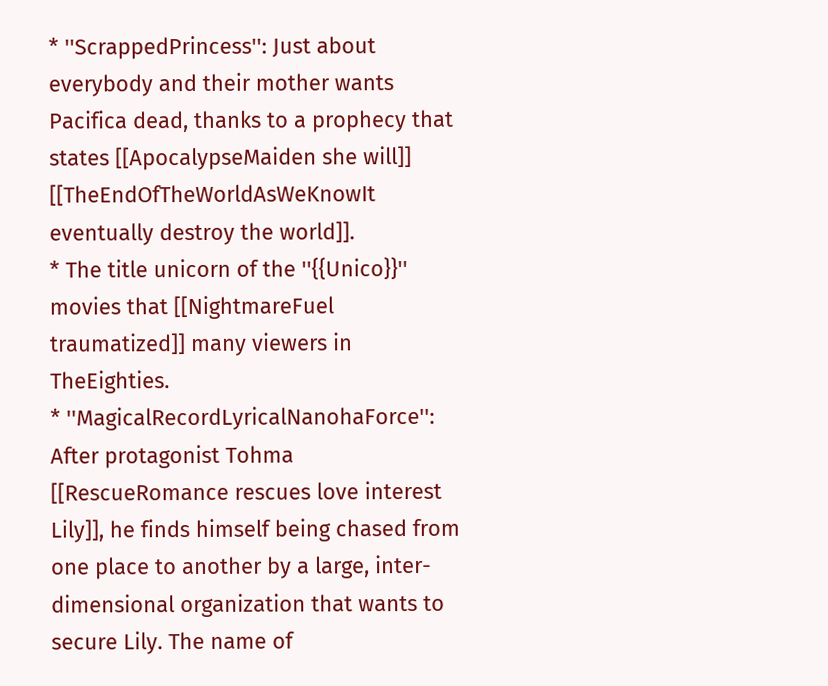* ''ScrappedPrincess'': Just about everybody and their mother wants Pacifica dead, thanks to a prophecy that states [[ApocalypseMaiden she will]] [[TheEndOfTheWorldAsWeKnowIt eventually destroy the world]].
* The title unicorn of the ''{{Unico}}'' movies that [[NightmareFuel traumatized]] many viewers in TheEighties.
* ''MagicalRecordLyricalNanohaForce'': After protagonist Tohma [[RescueRomance rescues love interest Lily]], he finds himself being chased from one place to another by a large, inter-dimensional organization that wants to secure Lily. The name of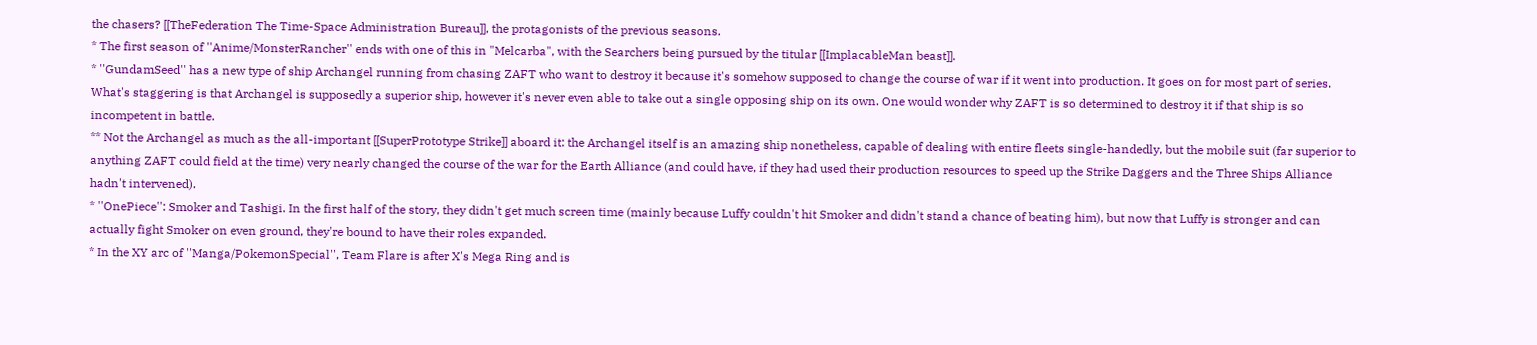the chasers? [[TheFederation The Time-Space Administration Bureau]], the protagonists of the previous seasons.
* The first season of ''Anime/MonsterRancher'' ends with one of this in "Melcarba", with the Searchers being pursued by the titular [[ImplacableMan beast]].
* ''GundamSeed'' has a new type of ship Archangel running from chasing ZAFT who want to destroy it because it's somehow supposed to change the course of war if it went into production. It goes on for most part of series. What's staggering is that Archangel is supposedly a superior ship, however it's never even able to take out a single opposing ship on its own. One would wonder why ZAFT is so determined to destroy it if that ship is so incompetent in battle.
** Not the Archangel as much as the all-important [[SuperPrototype Strike]] aboard it: the Archangel itself is an amazing ship nonetheless, capable of dealing with entire fleets single-handedly, but the mobile suit (far superior to anything ZAFT could field at the time) very nearly changed the course of the war for the Earth Alliance (and could have, if they had used their production resources to speed up the Strike Daggers and the Three Ships Alliance hadn't intervened).
* ''OnePiece'': Smoker and Tashigi. In the first half of the story, they didn't get much screen time (mainly because Luffy couldn't hit Smoker and didn't stand a chance of beating him), but now that Luffy is stronger and can actually fight Smoker on even ground, they're bound to have their roles expanded.
* In the XY arc of ''Manga/PokemonSpecial'', Team Flare is after X's Mega Ring and is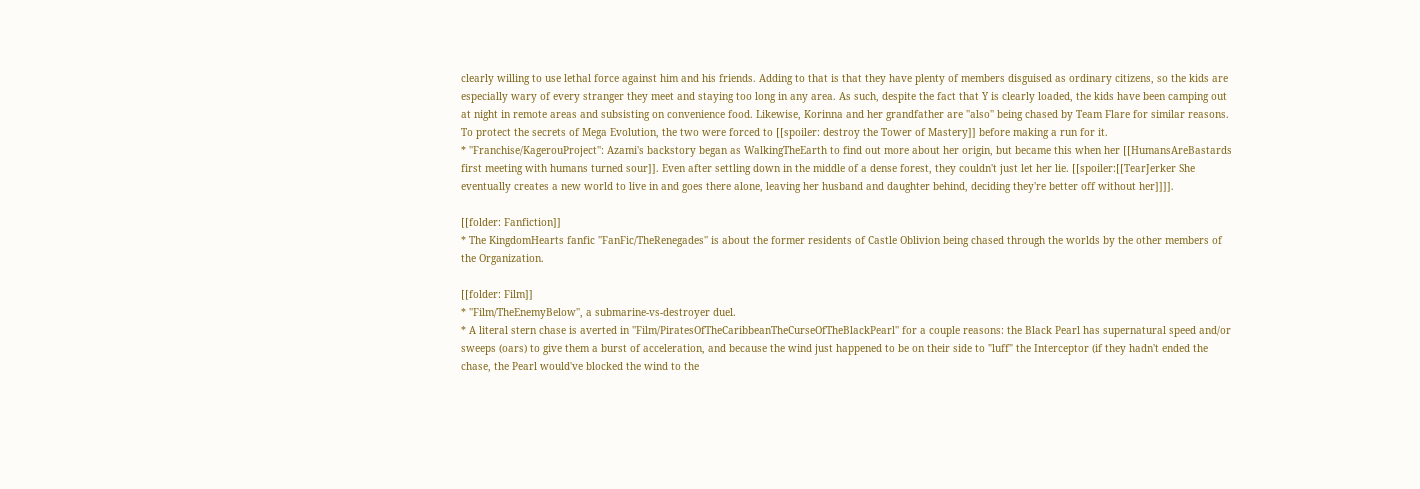clearly willing to use lethal force against him and his friends. Adding to that is that they have plenty of members disguised as ordinary citizens, so the kids are especially wary of every stranger they meet and staying too long in any area. As such, despite the fact that Y is clearly loaded, the kids have been camping out at night in remote areas and subsisting on convenience food. Likewise, Korinna and her grandfather are ''also'' being chased by Team Flare for similar reasons. To protect the secrets of Mega Evolution, the two were forced to [[spoiler: destroy the Tower of Mastery]] before making a run for it.
* ''Franchise/KagerouProject'': Azami's backstory began as WalkingTheEarth to find out more about her origin, but became this when her [[HumansAreBastards first meeting with humans turned sour]]. Even after settling down in the middle of a dense forest, they couldn't just let her lie. [[spoiler:[[TearJerker She eventually creates a new world to live in and goes there alone, leaving her husband and daughter behind, deciding they're better off without her]]]].

[[folder: Fanfiction]]
* The KingdomHearts fanfic ''FanFic/TheRenegades'' is about the former residents of Castle Oblivion being chased through the worlds by the other members of the Organization.

[[folder: Film]]
* ''Film/TheEnemyBelow'', a submarine-vs-destroyer duel.
* A literal stern chase is averted in ''Film/PiratesOfTheCaribbeanTheCurseOfTheBlackPearl'' for a couple reasons: the Black Pearl has supernatural speed and/or sweeps (oars) to give them a burst of acceleration, and because the wind just happened to be on their side to "luff" the Interceptor (if they hadn't ended the chase, the Pearl would've blocked the wind to the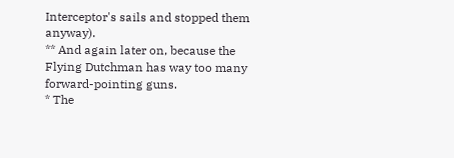Interceptor's sails and stopped them anyway).
** And again later on, because the Flying Dutchman has way too many forward-pointing guns.
* The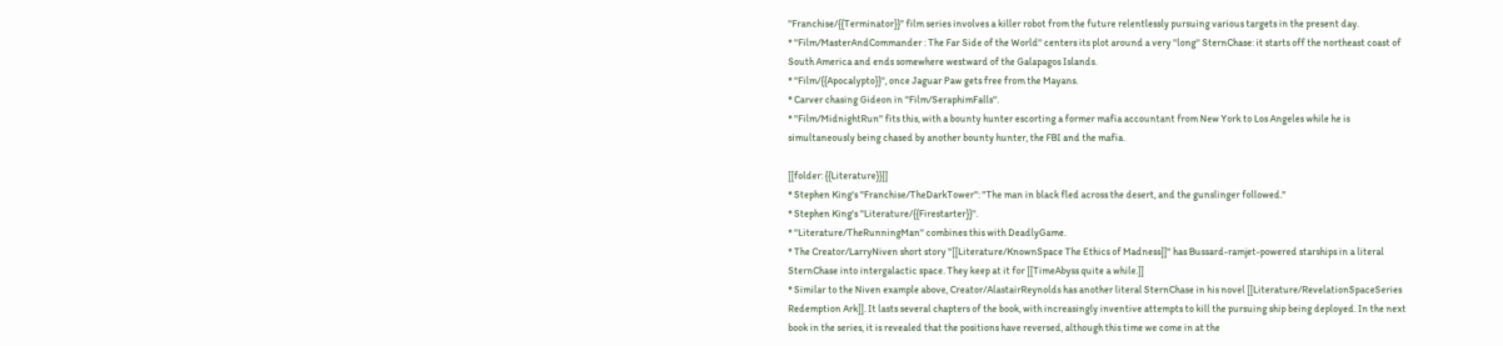''Franchise/{{Terminator}}'' film series involves a killer robot from the future relentlessly pursuing various targets in the present day.
* ''Film/MasterAndCommander : The Far Side of the World'' centers its plot around a very ''long'' SternChase: it starts off the northeast coast of South America and ends somewhere westward of the Galapagos Islands.
* ''Film/{{Apocalypto}}'', once Jaguar Paw gets free from the Mayans.
* Carver chasing Gideon in ''Film/SeraphimFalls''.
* ''Film/MidnightRun'' fits this, with a bounty hunter escorting a former mafia accountant from New York to Los Angeles while he is simultaneously being chased by another bounty hunter, the FBI and the mafia.

[[folder: {{Literature}}]]
* Stephen King's ''Franchise/TheDarkTower'': "The man in black fled across the desert, and the gunslinger followed."
* Stephen King's ''Literature/{{Firestarter}}''.
* ''Literature/TheRunningMan'' combines this with DeadlyGame.
* The Creator/LarryNiven short story "[[Literature/KnownSpace The Ethics of Madness]]" has Bussard-ramjet-powered starships in a literal SternChase into intergalactic space. They keep at it for [[TimeAbyss quite a while.]]
* Similar to the Niven example above, Creator/AlastairReynolds has another literal SternChase in his novel [[Literature/RevelationSpaceSeries Redemption Ark]]. It lasts several chapters of the book, with increasingly inventive attempts to kill the pursuing ship being deployed. In the next book in the series, it is revealed that the positions have reversed, although this time we come in at the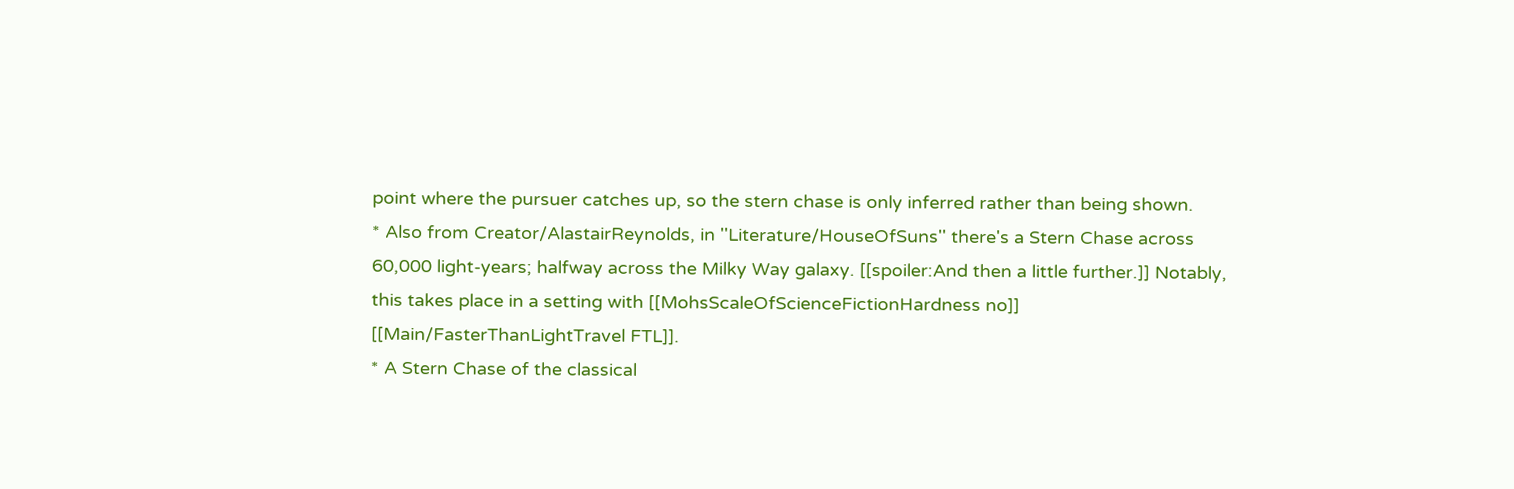point where the pursuer catches up, so the stern chase is only inferred rather than being shown.
* Also from Creator/AlastairReynolds, in ''Literature/HouseOfSuns'' there's a Stern Chase across 60,000 light-years; halfway across the Milky Way galaxy. [[spoiler:And then a little further.]] Notably, this takes place in a setting with [[MohsScaleOfScienceFictionHardness no]] [[Main/FasterThanLightTravel FTL]].
* A Stern Chase of the classical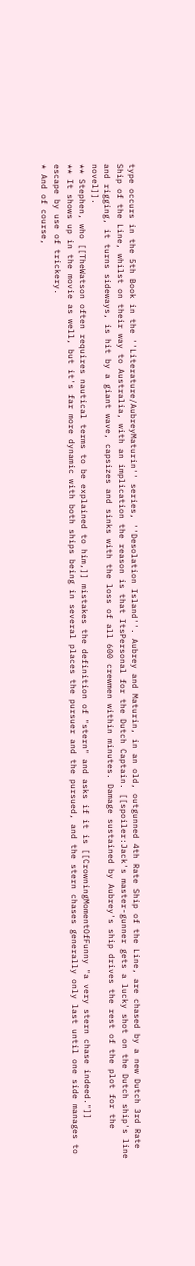type occurs in the 5th Book in the ''Literature/AubreyMaturin'' series, ''Desolation Island''. Aubrey and Maturin, in an old, outgunned 4th Rate Ship of the Line, are chased by a new Dutch 3rd Rate Ship of the Line, whilst on their way to Australia, with an implication the reason is that ItsPersonal for the Dutch Captain. [[spoiler:Jack's master-gunner gets a lucky shot on the Dutch ship's line and rigging, it turns sideways, is hit by a giant wave, capsizes and sinks with the loss of all 600 crewmen within minutes. Damage sustained by Aubrey's ship drives the rest of the plot for the novel]].
** Stephen, who [[TheWatson often requires nautical terms to be explained to him,]] mistakes the definition of "stern" and asks if it is [[CrowningMomentOfFunny "a very stern chase indeed."]]
** It shows up in the movie as well, but it's far more dynamic with both ships being in several places the pursuer and the pursued, and the stern chases generally only last until one side manages to escape by use of trickery.
* And of course,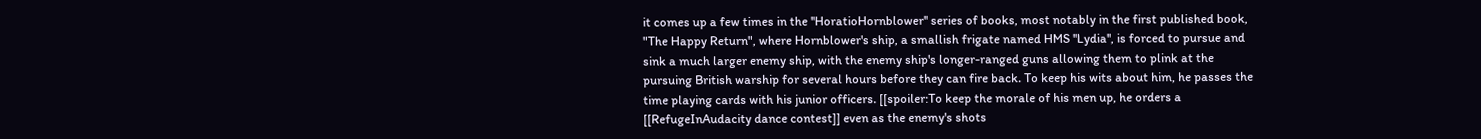it comes up a few times in the ''HoratioHornblower'' series of books, most notably in the first published book, "The Happy Return", where Hornblower's ship, a smallish frigate named HMS ''Lydia'', is forced to pursue and sink a much larger enemy ship, with the enemy ship's longer-ranged guns allowing them to plink at the pursuing British warship for several hours before they can fire back. To keep his wits about him, he passes the time playing cards with his junior officers. [[spoiler:To keep the morale of his men up, he orders a [[RefugeInAudacity dance contest]] even as the enemy's shots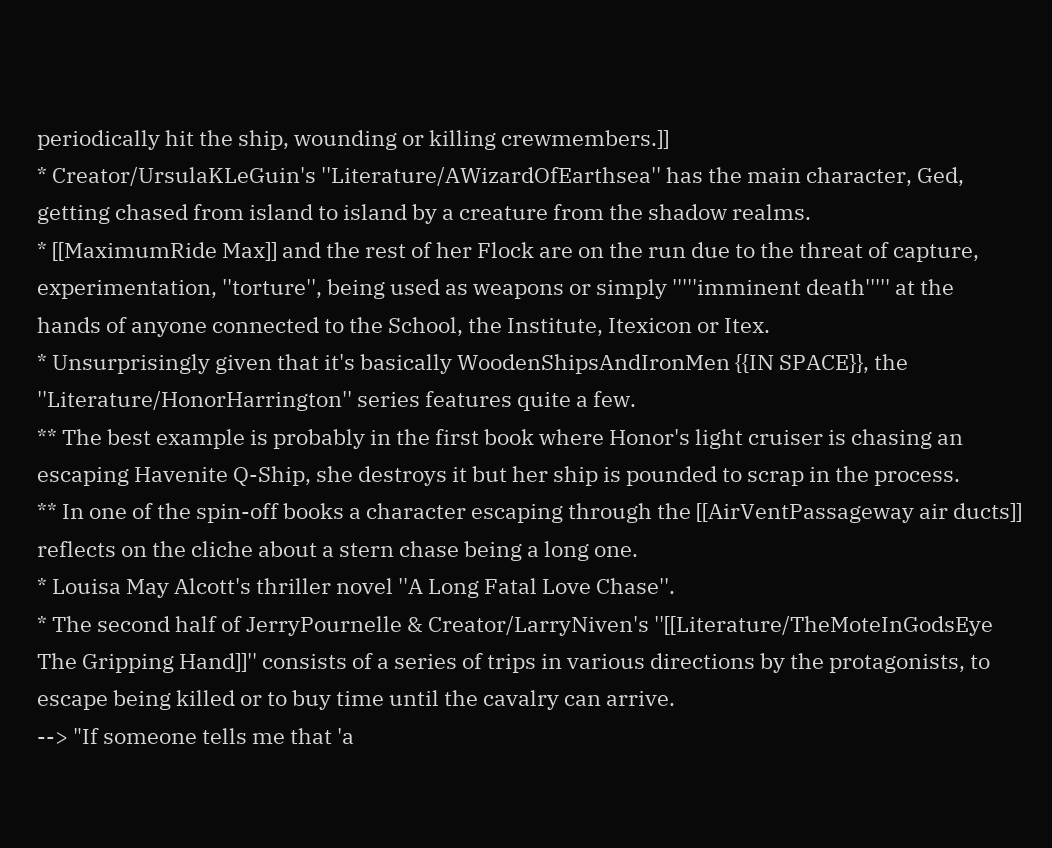periodically hit the ship, wounding or killing crewmembers.]]
* Creator/UrsulaKLeGuin's ''Literature/AWizardOfEarthsea'' has the main character, Ged, getting chased from island to island by a creature from the shadow realms.
* [[MaximumRide Max]] and the rest of her Flock are on the run due to the threat of capture, experimentation, ''torture'', being used as weapons or simply '''''imminent death''''' at the hands of anyone connected to the School, the Institute, Itexicon or Itex.
* Unsurprisingly given that it's basically WoodenShipsAndIronMen {{IN SPACE}}, the ''Literature/HonorHarrington'' series features quite a few.
** The best example is probably in the first book where Honor's light cruiser is chasing an escaping Havenite Q-Ship, she destroys it but her ship is pounded to scrap in the process.
** In one of the spin-off books a character escaping through the [[AirVentPassageway air ducts]] reflects on the cliche about a stern chase being a long one.
* Louisa May Alcott's thriller novel ''A Long Fatal Love Chase''.
* The second half of JerryPournelle & Creator/LarryNiven's ''[[Literature/TheMoteInGodsEye The Gripping Hand]]'' consists of a series of trips in various directions by the protagonists, to escape being killed or to buy time until the cavalry can arrive.
--> "If someone tells me that 'a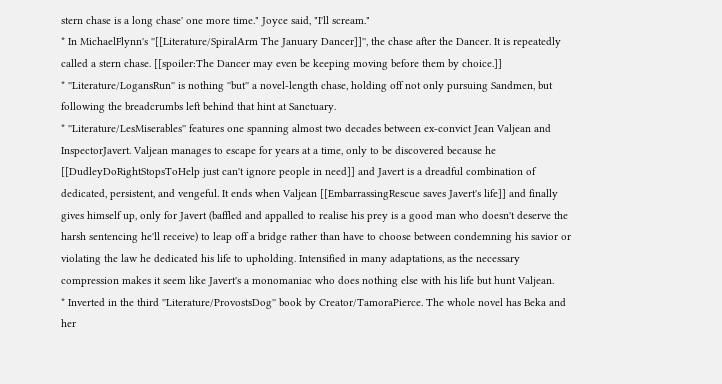stern chase is a long chase' one more time." Joyce said, "I'll scream."
* In MichaelFlynn's ''[[Literature/SpiralArm The January Dancer]]'', the chase after the Dancer. It is repeatedly called a stern chase. [[spoiler:The Dancer may even be keeping moving before them by choice.]]
* ''Literature/LogansRun'' is nothing ''but'' a novel-length chase, holding off not only pursuing Sandmen, but following the breadcrumbs left behind that hint at Sanctuary.
* ''Literature/LesMiserables'' features one spanning almost two decades between ex-convict Jean Valjean and InspectorJavert. Valjean manages to escape for years at a time, only to be discovered because he [[DudleyDoRightStopsToHelp just can't ignore people in need]] and Javert is a dreadful combination of dedicated, persistent, and vengeful. It ends when Valjean [[EmbarrassingRescue saves Javert's life]] and finally gives himself up, only for Javert (baffled and appalled to realise his prey is a good man who doesn't deserve the harsh sentencing he'll receive) to leap off a bridge rather than have to choose between condemning his savior or violating the law he dedicated his life to upholding. Intensified in many adaptations, as the necessary compression makes it seem like Javert's a monomaniac who does nothing else with his life but hunt Valjean.
* Inverted in the third ''Literature/ProvostsDog'' book by Creator/TamoraPierce. The whole novel has Beka and her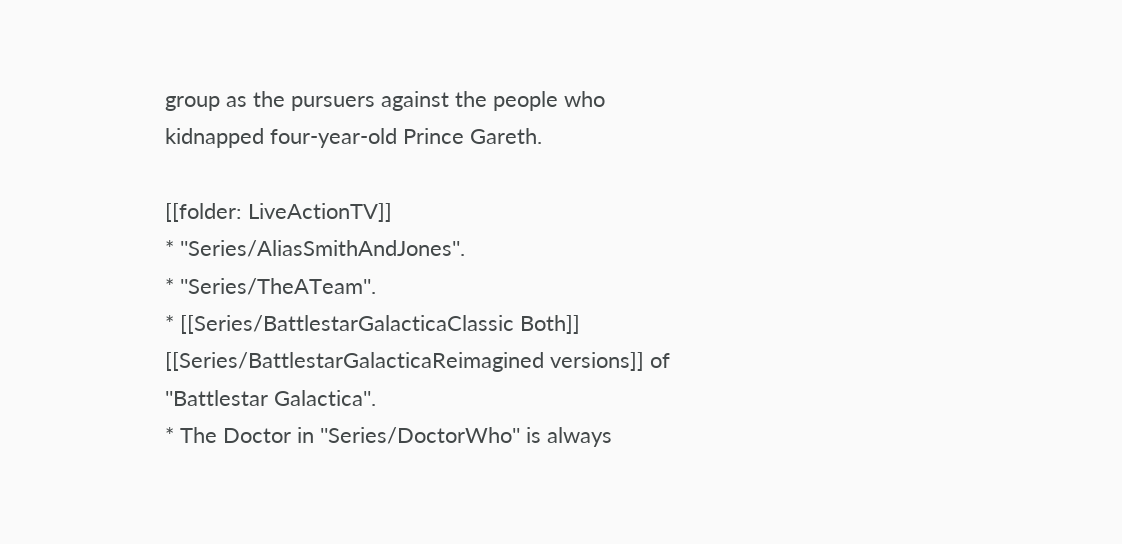group as the pursuers against the people who kidnapped four-year-old Prince Gareth.

[[folder: LiveActionTV]]
* ''Series/AliasSmithAndJones''.
* ''Series/TheATeam''.
* [[Series/BattlestarGalacticaClassic Both]] [[Series/BattlestarGalacticaReimagined versions]] of ''Battlestar Galactica''.
* The Doctor in ''Series/DoctorWho'' is always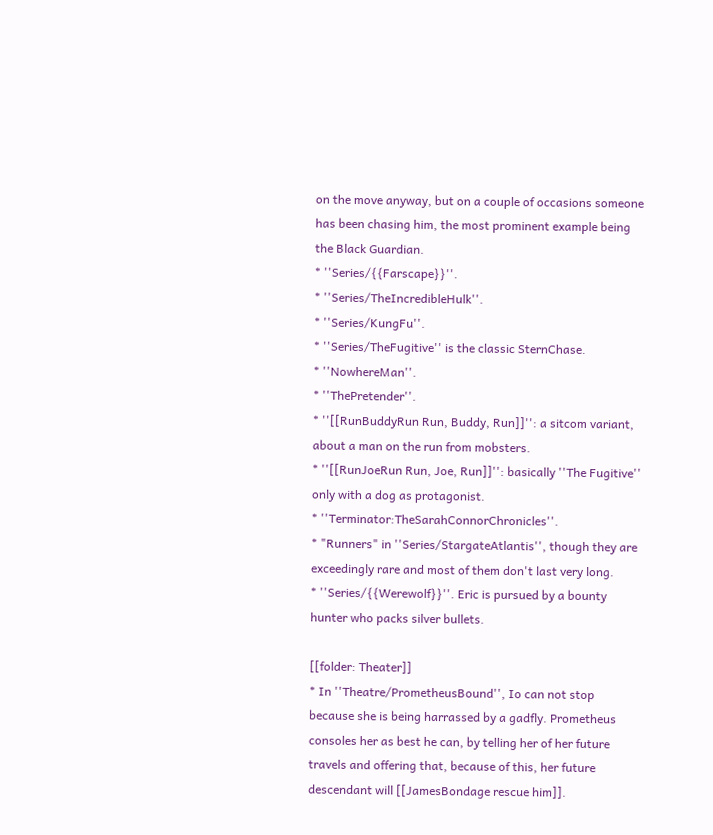on the move anyway, but on a couple of occasions someone has been chasing him, the most prominent example being the Black Guardian.
* ''Series/{{Farscape}}''.
* ''Series/TheIncredibleHulk''.
* ''Series/KungFu''.
* ''Series/TheFugitive'' is the classic SternChase.
* ''NowhereMan''.
* ''ThePretender''.
* ''[[RunBuddyRun Run, Buddy, Run]]'': a sitcom variant, about a man on the run from mobsters.
* ''[[RunJoeRun Run, Joe, Run]]'': basically ''The Fugitive'' only with a dog as protagonist.
* ''Terminator:TheSarahConnorChronicles''.
* "Runners" in ''Series/StargateAtlantis'', though they are exceedingly rare and most of them don't last very long.
* ''Series/{{Werewolf}}''. Eric is pursued by a bounty hunter who packs silver bullets.

[[folder: Theater]]
* In ''Theatre/PrometheusBound'', Io can not stop because she is being harrassed by a gadfly. Prometheus consoles her as best he can, by telling her of her future travels and offering that, because of this, her future descendant will [[JamesBondage rescue him]].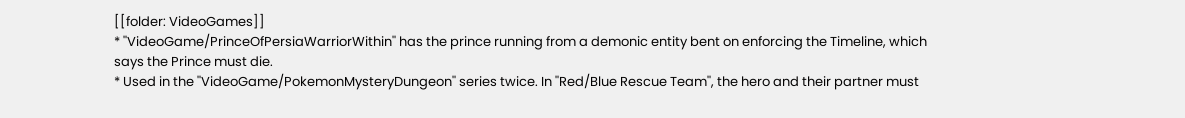[[folder: VideoGames]]
* ''VideoGame/PrinceOfPersiaWarriorWithin'' has the prince running from a demonic entity bent on enforcing the Timeline, which says the Prince must die.
* Used in the ''VideoGame/PokemonMysteryDungeon'' series twice. In ''Red/Blue Rescue Team'', the hero and their partner must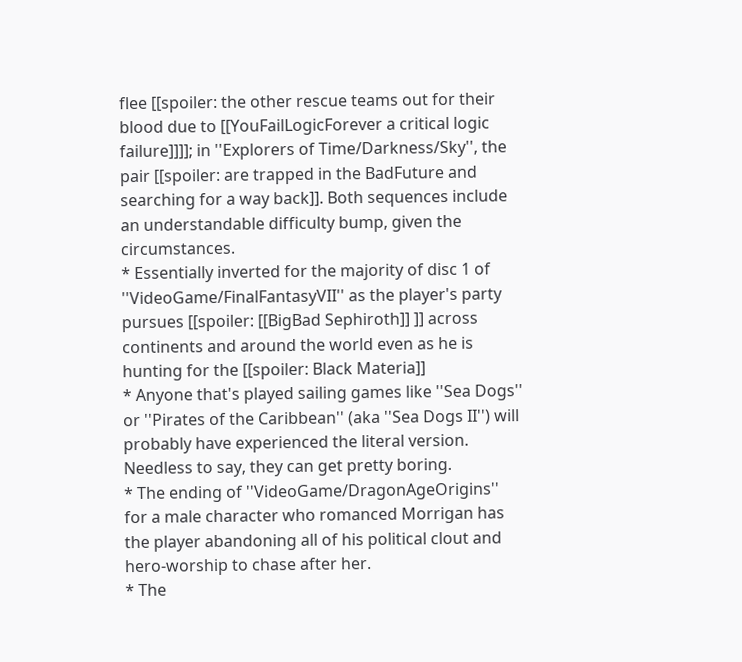flee [[spoiler: the other rescue teams out for their blood due to [[YouFailLogicForever a critical logic failure]]]]; in ''Explorers of Time/Darkness/Sky'', the pair [[spoiler: are trapped in the BadFuture and searching for a way back]]. Both sequences include an understandable difficulty bump, given the circumstances.
* Essentially inverted for the majority of disc 1 of ''VideoGame/FinalFantasyVII'' as the player's party pursues [[spoiler: [[BigBad Sephiroth]] ]] across continents and around the world even as he is hunting for the [[spoiler: Black Materia]]
* Anyone that's played sailing games like ''Sea Dogs'' or ''Pirates of the Caribbean'' (aka ''Sea Dogs II'') will probably have experienced the literal version. Needless to say, they can get pretty boring.
* The ending of ''VideoGame/DragonAgeOrigins'' for a male character who romanced Morrigan has the player abandoning all of his political clout and hero-worship to chase after her.
* The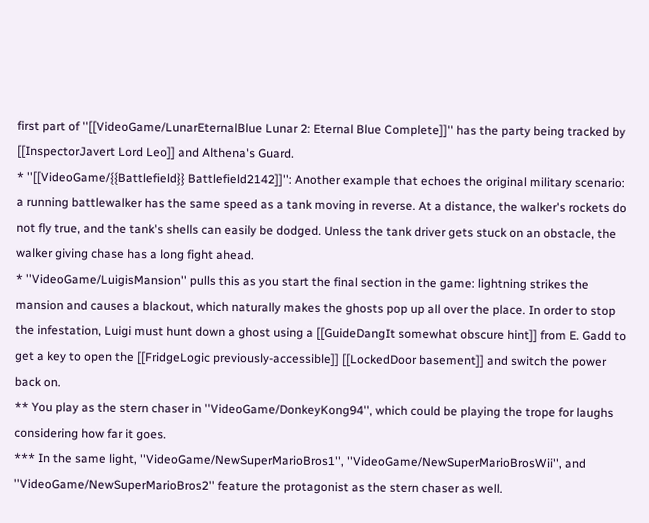first part of ''[[VideoGame/LunarEternalBlue Lunar 2: Eternal Blue Complete]]'' has the party being tracked by [[InspectorJavert Lord Leo]] and Althena's Guard.
* ''[[VideoGame/{{Battlefield}} Battlefield2142]]'': Another example that echoes the original military scenario: a running battlewalker has the same speed as a tank moving in reverse. At a distance, the walker's rockets do not fly true, and the tank's shells can easily be dodged. Unless the tank driver gets stuck on an obstacle, the walker giving chase has a long fight ahead.
* ''VideoGame/LuigisMansion'' pulls this as you start the final section in the game: lightning strikes the mansion and causes a blackout, which naturally makes the ghosts pop up all over the place. In order to stop the infestation, Luigi must hunt down a ghost using a [[GuideDangIt somewhat obscure hint]] from E. Gadd to get a key to open the [[FridgeLogic previously-accessible]] [[LockedDoor basement]] and switch the power back on.
** You play as the stern chaser in ''VideoGame/DonkeyKong94'', which could be playing the trope for laughs considering how far it goes.
*** In the same light, ''VideoGame/NewSuperMarioBros1'', ''VideoGame/NewSuperMarioBrosWii'', and ''VideoGame/NewSuperMarioBros2'' feature the protagonist as the stern chaser as well.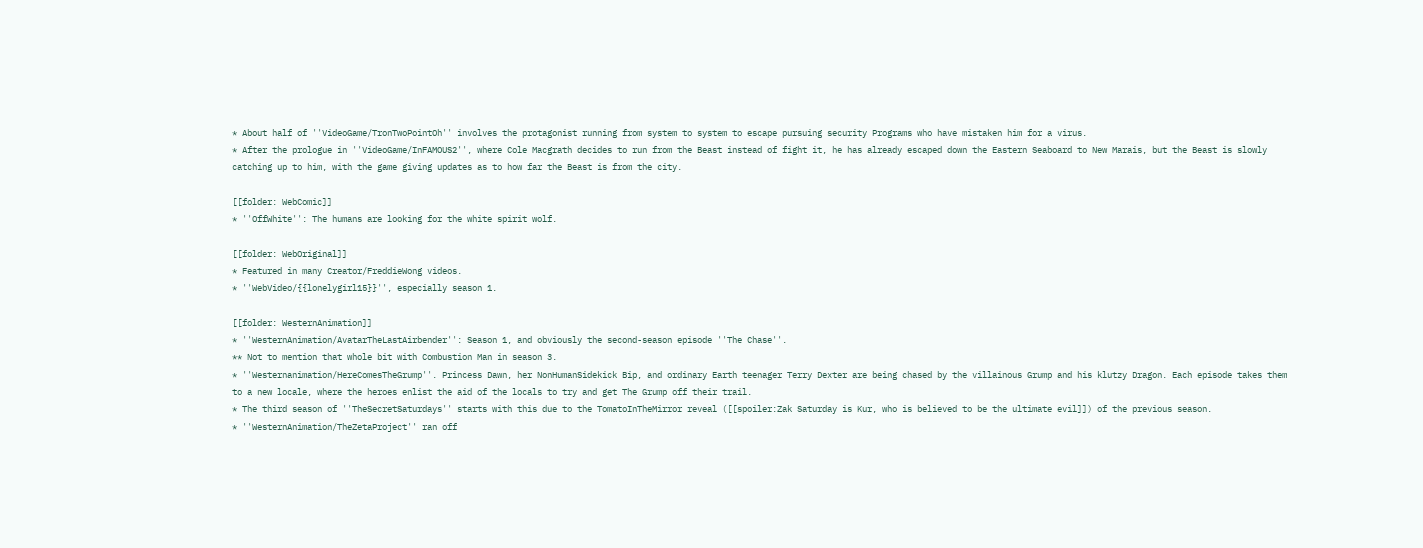* About half of ''VideoGame/TronTwoPointOh'' involves the protagonist running from system to system to escape pursuing security Programs who have mistaken him for a virus.
* After the prologue in ''VideoGame/InFAMOUS2'', where Cole Macgrath decides to run from the Beast instead of fight it, he has already escaped down the Eastern Seaboard to New Marais, but the Beast is slowly catching up to him, with the game giving updates as to how far the Beast is from the city.

[[folder: WebComic]]
* ''OffWhite'': The humans are looking for the white spirit wolf.

[[folder: WebOriginal]]
* Featured in many Creator/FreddieWong videos.
* ''WebVideo/{{lonelygirl15}}'', especially season 1.

[[folder: WesternAnimation]]
* ''WesternAnimation/AvatarTheLastAirbender'': Season 1, and obviously the second-season episode ''The Chase''.
** Not to mention that whole bit with Combustion Man in season 3.
* ''Westernanimation/HereComesTheGrump''. Princess Dawn, her NonHumanSidekick Bip, and ordinary Earth teenager Terry Dexter are being chased by the villainous Grump and his klutzy Dragon. Each episode takes them to a new locale, where the heroes enlist the aid of the locals to try and get The Grump off their trail.
* The third season of ''TheSecretSaturdays'' starts with this due to the TomatoInTheMirror reveal ([[spoiler:Zak Saturday is Kur, who is believed to be the ultimate evil]]) of the previous season.
* ''WesternAnimation/TheZetaProject'' ran off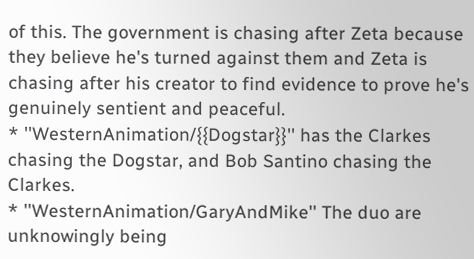of this. The government is chasing after Zeta because they believe he's turned against them and Zeta is chasing after his creator to find evidence to prove he's genuinely sentient and peaceful.
* ''WesternAnimation/{{Dogstar}}'' has the Clarkes chasing the Dogstar, and Bob Santino chasing the Clarkes.
* ''WesternAnimation/GaryAndMike'' The duo are unknowingly being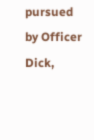pursued by Officer Dick,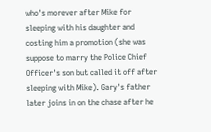who's morever after Mike for sleeping with his daughter and costing him a promotion (she was suppose to marry the Police Chief Officer's son but called it off after sleeping with Mike). Gary's father later joins in on the chase after he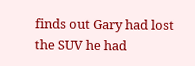finds out Gary had lost the SUV he had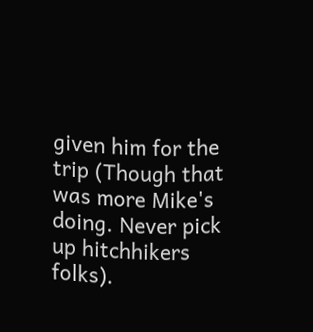given him for the trip (Though that was more Mike's doing. Never pick up hitchhikers folks).